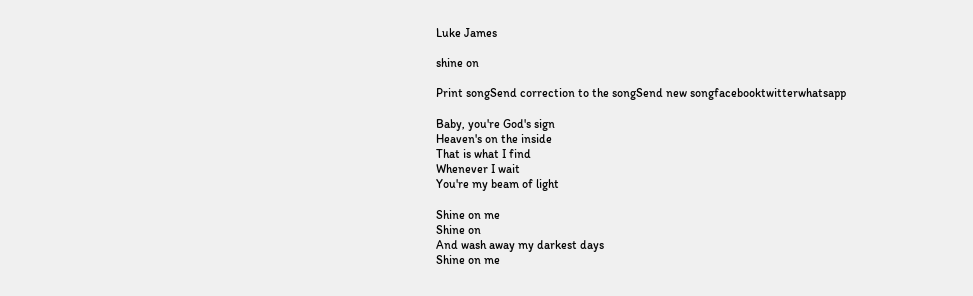Luke James

shine on

Print songSend correction to the songSend new songfacebooktwitterwhatsapp

Baby, you're God's sign
Heaven's on the inside
That is what I find
Whenever I wait
You're my beam of light

Shine on me
Shine on
And wash away my darkest days
Shine on me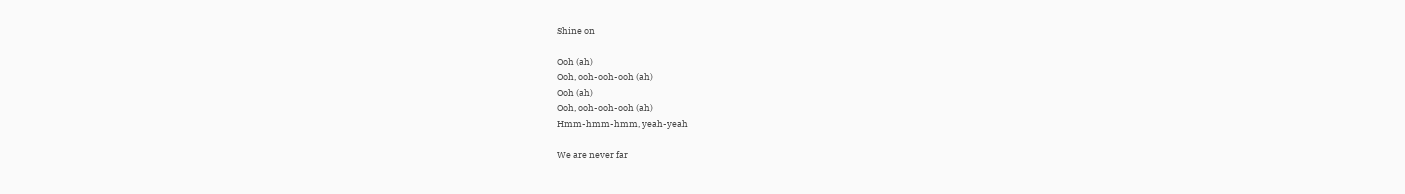Shine on

Ooh (ah)
Ooh, ooh-ooh-ooh (ah)
Ooh (ah)
Ooh, ooh-ooh-ooh (ah)
Hmm-hmm-hmm, yeah-yeah

We are never far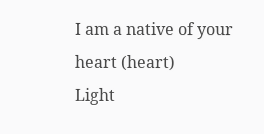I am a native of your heart (heart)
Light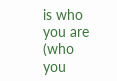is who you are (who you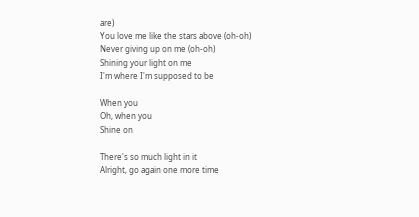are)
You love me like the stars above (oh-oh)
Never giving up on me (oh-oh)
Shining your light on me
I'm where I'm supposed to be

When you
Oh, when you
Shine on

There's so much light in it
Alright, go again one more time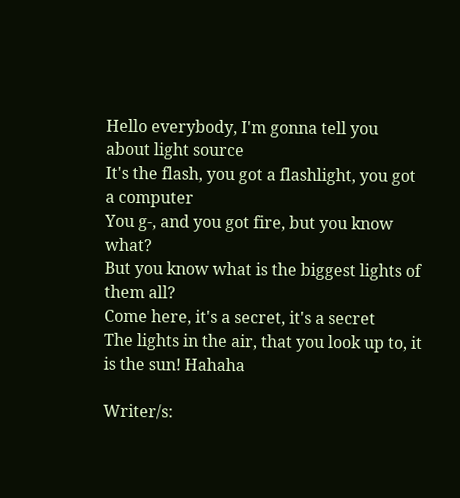Hello everybody, I'm gonna tell you about light source
It's the flash, you got a flashlight, you got a computer
You g-, and you got fire, but you know what?
But you know what is the biggest lights of them all?
Come here, it's a secret, it's a secret
The lights in the air, that you look up to, it is the sun! Hahaha

Writer/s: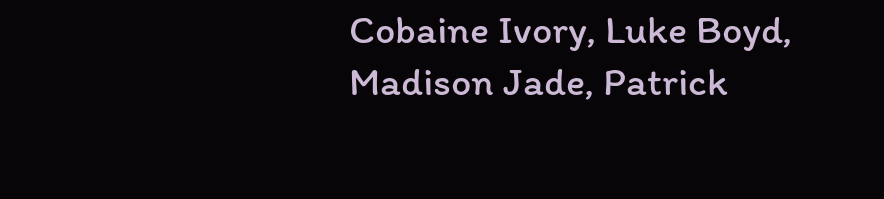Cobaine Ivory, Luke Boyd, Madison Jade, Patrick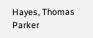Hayes, Thomas Parker